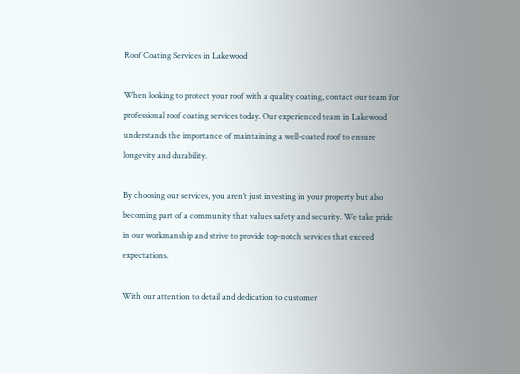Roof Coating Services in Lakewood

When looking to protect your roof with a quality coating, contact our team for professional roof coating services today. Our experienced team in Lakewood understands the importance of maintaining a well-coated roof to ensure longevity and durability.

By choosing our services, you aren’t just investing in your property but also becoming part of a community that values safety and security. We take pride in our workmanship and strive to provide top-notch services that exceed expectations.

With our attention to detail and dedication to customer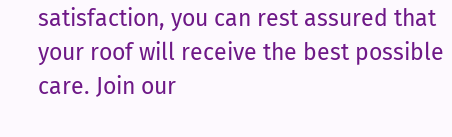satisfaction, you can rest assured that your roof will receive the best possible care. Join our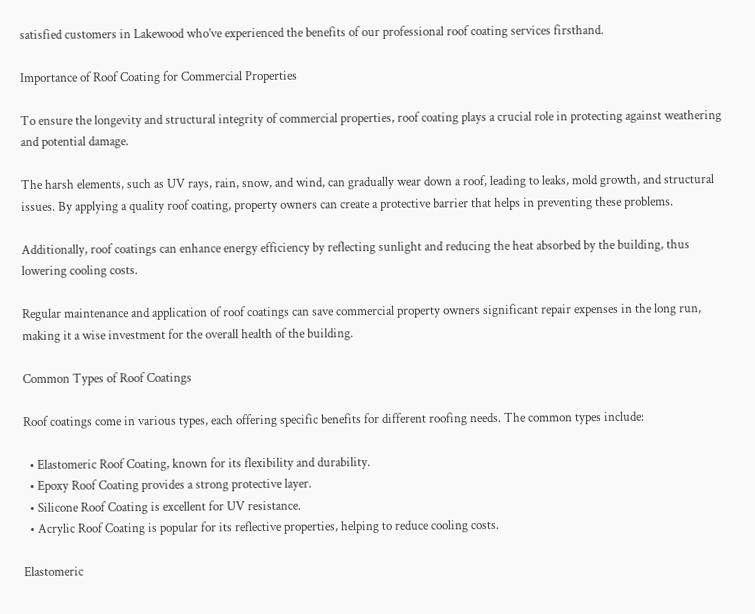satisfied customers in Lakewood who’ve experienced the benefits of our professional roof coating services firsthand.

Importance of Roof Coating for Commercial Properties

To ensure the longevity and structural integrity of commercial properties, roof coating plays a crucial role in protecting against weathering and potential damage.

The harsh elements, such as UV rays, rain, snow, and wind, can gradually wear down a roof, leading to leaks, mold growth, and structural issues. By applying a quality roof coating, property owners can create a protective barrier that helps in preventing these problems.

Additionally, roof coatings can enhance energy efficiency by reflecting sunlight and reducing the heat absorbed by the building, thus lowering cooling costs.

Regular maintenance and application of roof coatings can save commercial property owners significant repair expenses in the long run, making it a wise investment for the overall health of the building.

Common Types of Roof Coatings

Roof coatings come in various types, each offering specific benefits for different roofing needs. The common types include:

  • Elastomeric Roof Coating, known for its flexibility and durability.
  • Epoxy Roof Coating provides a strong protective layer.
  • Silicone Roof Coating is excellent for UV resistance.
  • Acrylic Roof Coating is popular for its reflective properties, helping to reduce cooling costs.

Elastomeric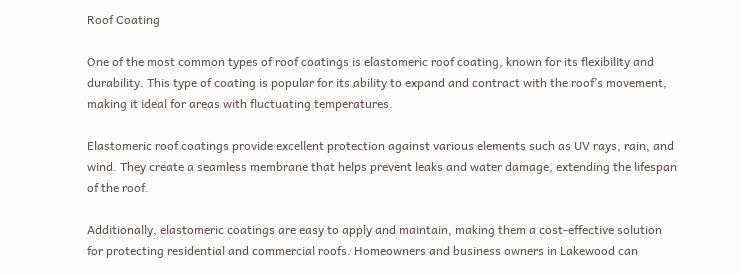Roof Coating

One of the most common types of roof coatings is elastomeric roof coating, known for its flexibility and durability. This type of coating is popular for its ability to expand and contract with the roof’s movement, making it ideal for areas with fluctuating temperatures.

Elastomeric roof coatings provide excellent protection against various elements such as UV rays, rain, and wind. They create a seamless membrane that helps prevent leaks and water damage, extending the lifespan of the roof.

Additionally, elastomeric coatings are easy to apply and maintain, making them a cost-effective solution for protecting residential and commercial roofs. Homeowners and business owners in Lakewood can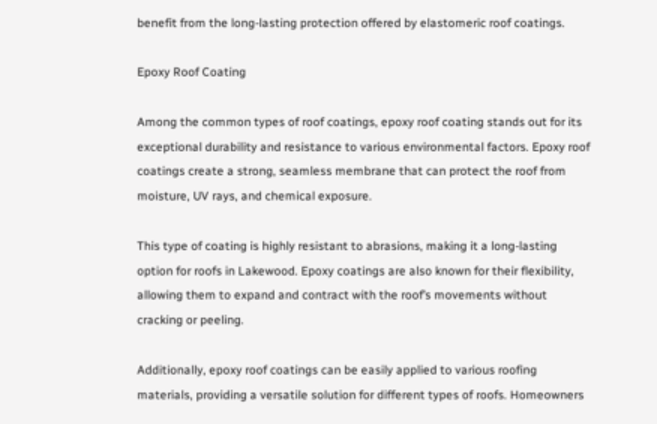benefit from the long-lasting protection offered by elastomeric roof coatings.

Epoxy Roof Coating

Among the common types of roof coatings, epoxy roof coating stands out for its exceptional durability and resistance to various environmental factors. Epoxy roof coatings create a strong, seamless membrane that can protect the roof from moisture, UV rays, and chemical exposure.

This type of coating is highly resistant to abrasions, making it a long-lasting option for roofs in Lakewood. Epoxy coatings are also known for their flexibility, allowing them to expand and contract with the roof’s movements without cracking or peeling.

Additionally, epoxy roof coatings can be easily applied to various roofing materials, providing a versatile solution for different types of roofs. Homeowners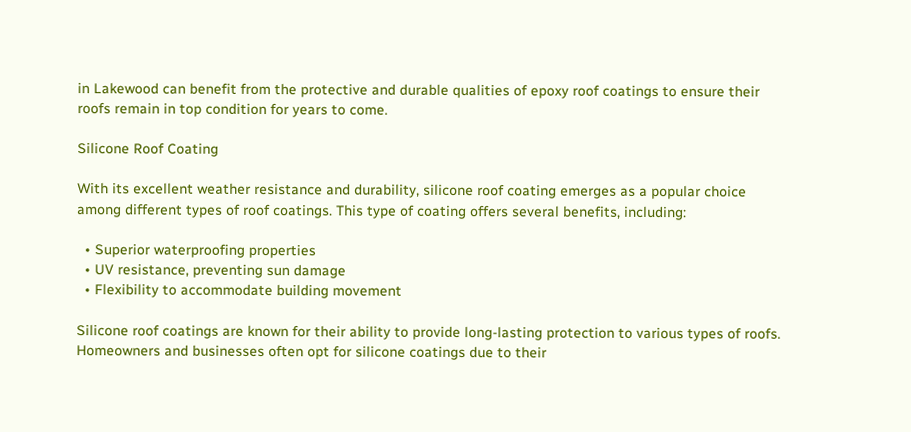in Lakewood can benefit from the protective and durable qualities of epoxy roof coatings to ensure their roofs remain in top condition for years to come.

Silicone Roof Coating

With its excellent weather resistance and durability, silicone roof coating emerges as a popular choice among different types of roof coatings. This type of coating offers several benefits, including:

  • Superior waterproofing properties
  • UV resistance, preventing sun damage
  • Flexibility to accommodate building movement

Silicone roof coatings are known for their ability to provide long-lasting protection to various types of roofs. Homeowners and businesses often opt for silicone coatings due to their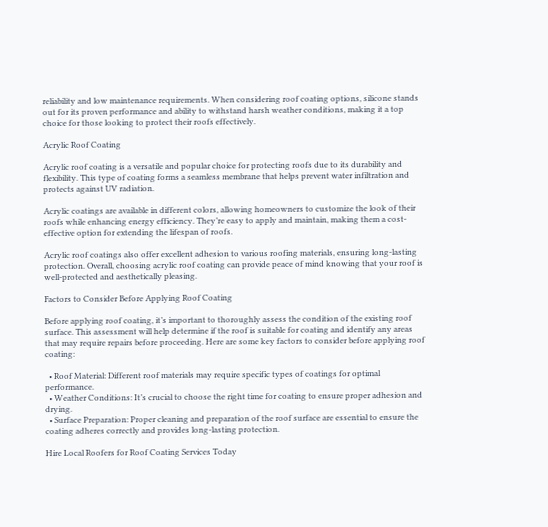reliability and low maintenance requirements. When considering roof coating options, silicone stands out for its proven performance and ability to withstand harsh weather conditions, making it a top choice for those looking to protect their roofs effectively.

Acrylic Roof Coating

Acrylic roof coating is a versatile and popular choice for protecting roofs due to its durability and flexibility. This type of coating forms a seamless membrane that helps prevent water infiltration and protects against UV radiation.

Acrylic coatings are available in different colors, allowing homeowners to customize the look of their roofs while enhancing energy efficiency. They’re easy to apply and maintain, making them a cost-effective option for extending the lifespan of roofs.

Acrylic roof coatings also offer excellent adhesion to various roofing materials, ensuring long-lasting protection. Overall, choosing acrylic roof coating can provide peace of mind knowing that your roof is well-protected and aesthetically pleasing.

Factors to Consider Before Applying Roof Coating

Before applying roof coating, it’s important to thoroughly assess the condition of the existing roof surface. This assessment will help determine if the roof is suitable for coating and identify any areas that may require repairs before proceeding. Here are some key factors to consider before applying roof coating:

  • Roof Material: Different roof materials may require specific types of coatings for optimal performance.
  • Weather Conditions: It’s crucial to choose the right time for coating to ensure proper adhesion and drying.
  • Surface Preparation: Proper cleaning and preparation of the roof surface are essential to ensure the coating adheres correctly and provides long-lasting protection.

Hire Local Roofers for Roof Coating Services Today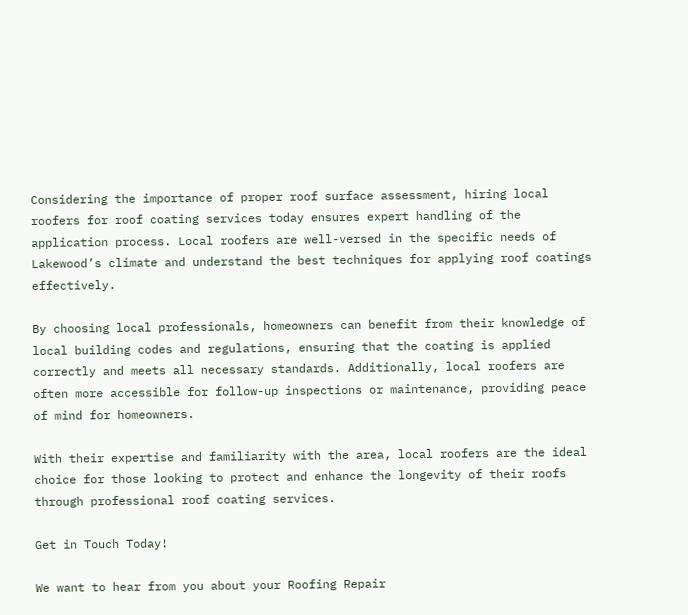Considering the importance of proper roof surface assessment, hiring local roofers for roof coating services today ensures expert handling of the application process. Local roofers are well-versed in the specific needs of Lakewood’s climate and understand the best techniques for applying roof coatings effectively.

By choosing local professionals, homeowners can benefit from their knowledge of local building codes and regulations, ensuring that the coating is applied correctly and meets all necessary standards. Additionally, local roofers are often more accessible for follow-up inspections or maintenance, providing peace of mind for homeowners.

With their expertise and familiarity with the area, local roofers are the ideal choice for those looking to protect and enhance the longevity of their roofs through professional roof coating services.

Get in Touch Today!

We want to hear from you about your Roofing Repair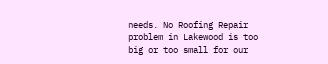needs. No Roofing Repair problem in Lakewood is too big or too small for our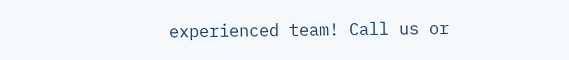experienced team! Call us or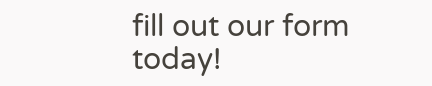fill out our form today!